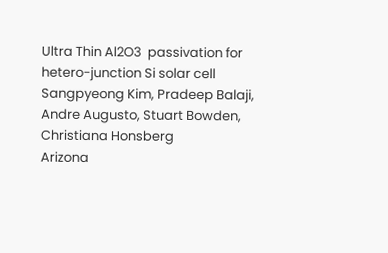Ultra Thin Al2O3  passivation for hetero-junction Si solar cell
Sangpyeong Kim, Pradeep Balaji, Andre Augusto, Stuart Bowden, Christiana Honsberg
Arizona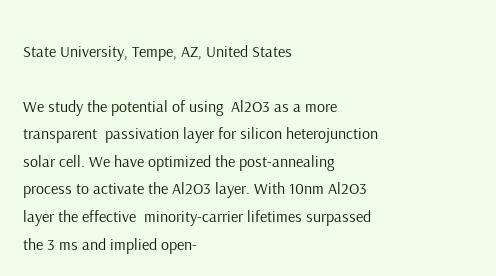State University, Tempe, AZ, United States

We study the potential of using  Al2O3 as a more transparent  passivation layer for silicon heterojunction solar cell. We have optimized the post-annealing process to activate the Al2O3 layer. With 10nm Al2O3 layer the effective  minority-carrier lifetimes surpassed the 3 ms and implied open-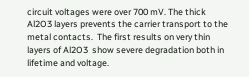circuit voltages were over 700 mV. The thick Al2O3 layers prevents the carrier transport to the metal contacts.  The first results on very thin layers of Al2O3  show severe degradation both in lifetime and voltage.